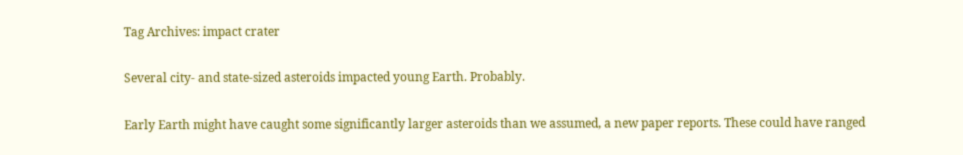Tag Archives: impact crater

Several city- and state-sized asteroids impacted young Earth. Probably.

Early Earth might have caught some significantly larger asteroids than we assumed, a new paper reports. These could have ranged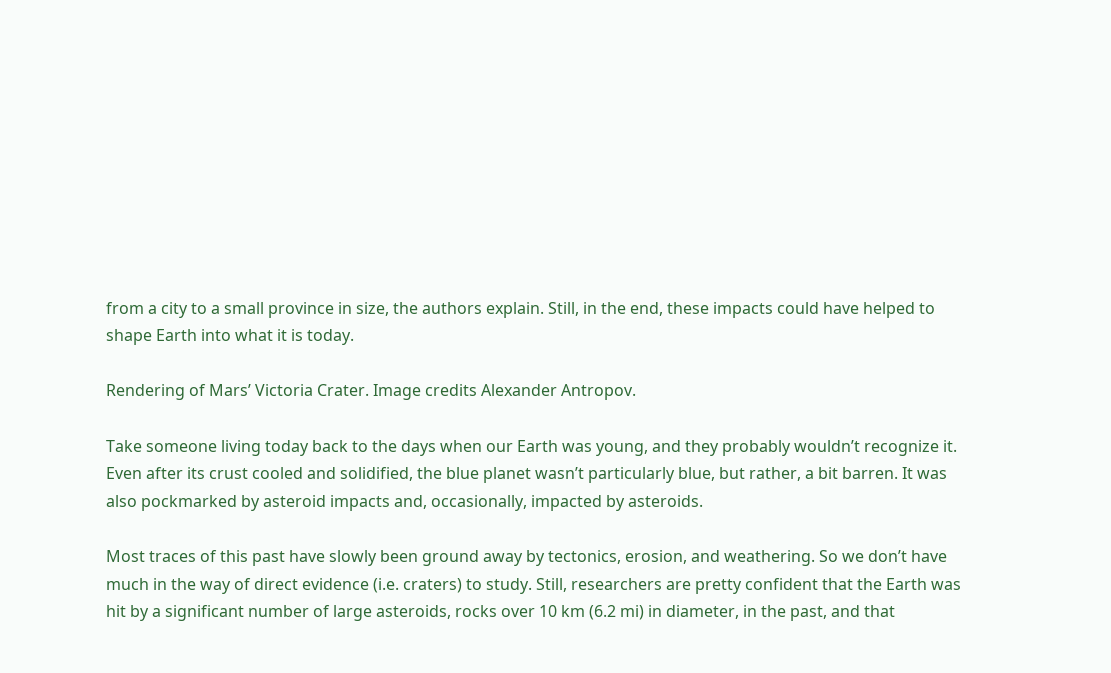from a city to a small province in size, the authors explain. Still, in the end, these impacts could have helped to shape Earth into what it is today.

Rendering of Mars’ Victoria Crater. Image credits Alexander Antropov.

Take someone living today back to the days when our Earth was young, and they probably wouldn’t recognize it. Even after its crust cooled and solidified, the blue planet wasn’t particularly blue, but rather, a bit barren. It was also pockmarked by asteroid impacts and, occasionally, impacted by asteroids.

Most traces of this past have slowly been ground away by tectonics, erosion, and weathering. So we don’t have much in the way of direct evidence (i.e. craters) to study. Still, researchers are pretty confident that the Earth was hit by a significant number of large asteroids, rocks over 10 km (6.2 mi) in diameter, in the past, and that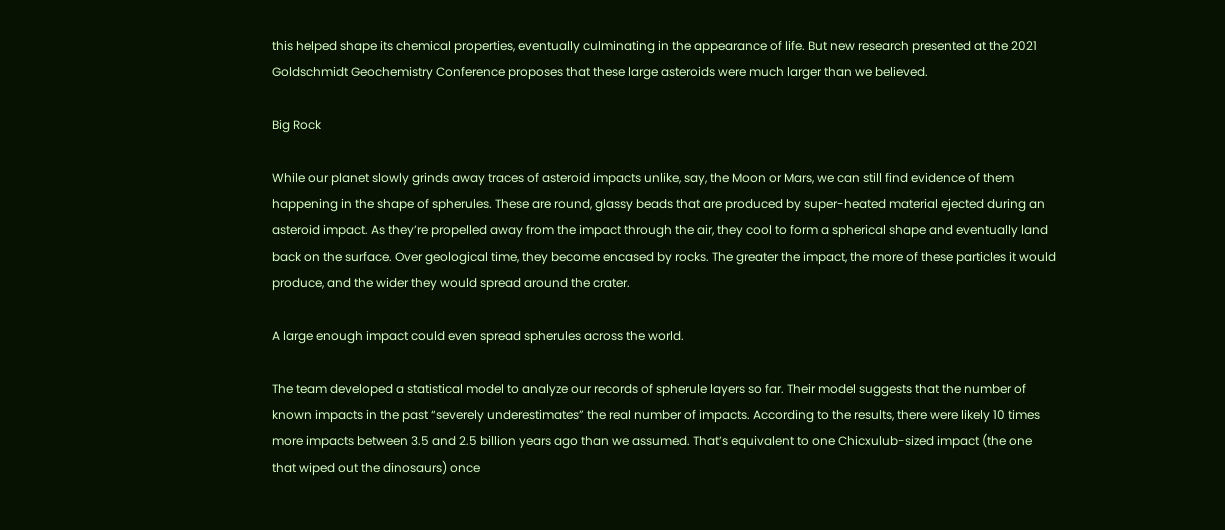this helped shape its chemical properties, eventually culminating in the appearance of life. But new research presented at the 2021 Goldschmidt Geochemistry Conference proposes that these large asteroids were much larger than we believed.

Big Rock

While our planet slowly grinds away traces of asteroid impacts unlike, say, the Moon or Mars, we can still find evidence of them happening in the shape of spherules. These are round, glassy beads that are produced by super-heated material ejected during an asteroid impact. As they’re propelled away from the impact through the air, they cool to form a spherical shape and eventually land back on the surface. Over geological time, they become encased by rocks. The greater the impact, the more of these particles it would produce, and the wider they would spread around the crater.

A large enough impact could even spread spherules across the world.

The team developed a statistical model to analyze our records of spherule layers so far. Their model suggests that the number of known impacts in the past “severely underestimates” the real number of impacts. According to the results, there were likely 10 times more impacts between 3.5 and 2.5 billion years ago than we assumed. That’s equivalent to one Chicxulub-sized impact (the one that wiped out the dinosaurs) once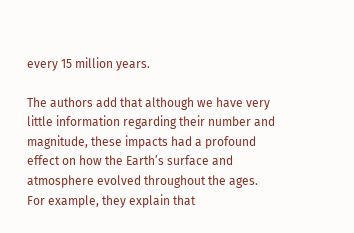every 15 million years.

The authors add that although we have very little information regarding their number and magnitude, these impacts had a profound effect on how the Earth’s surface and atmosphere evolved throughout the ages. For example, they explain that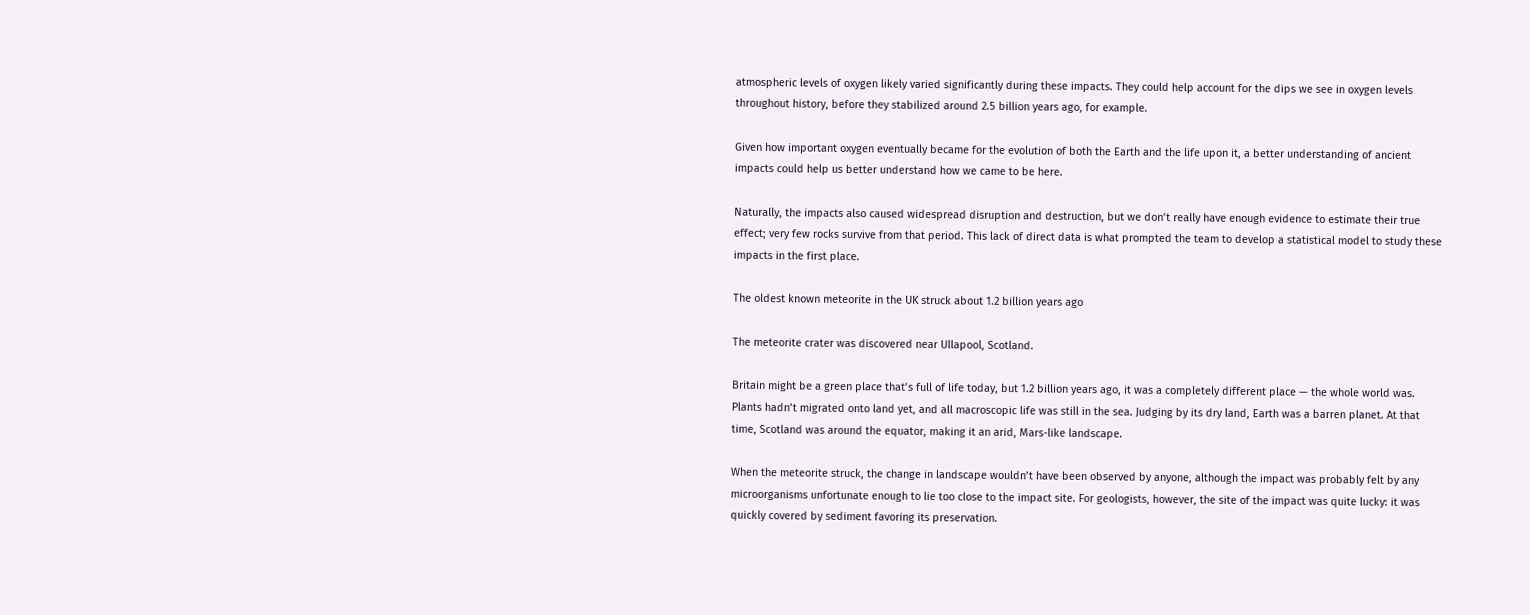atmospheric levels of oxygen likely varied significantly during these impacts. They could help account for the dips we see in oxygen levels throughout history, before they stabilized around 2.5 billion years ago, for example.

Given how important oxygen eventually became for the evolution of both the Earth and the life upon it, a better understanding of ancient impacts could help us better understand how we came to be here.

Naturally, the impacts also caused widespread disruption and destruction, but we don’t really have enough evidence to estimate their true effect; very few rocks survive from that period. This lack of direct data is what prompted the team to develop a statistical model to study these impacts in the first place.

The oldest known meteorite in the UK struck about 1.2 billion years ago

The meteorite crater was discovered near Ullapool, Scotland.

Britain might be a green place that’s full of life today, but 1.2 billion years ago, it was a completely different place — the whole world was. Plants hadn’t migrated onto land yet, and all macroscopic life was still in the sea. Judging by its dry land, Earth was a barren planet. At that time, Scotland was around the equator, making it an arid, Mars-like landscape.

When the meteorite struck, the change in landscape wouldn’t have been observed by anyone, although the impact was probably felt by any microorganisms unfortunate enough to lie too close to the impact site. For geologists, however, the site of the impact was quite lucky: it was quickly covered by sediment favoring its preservation.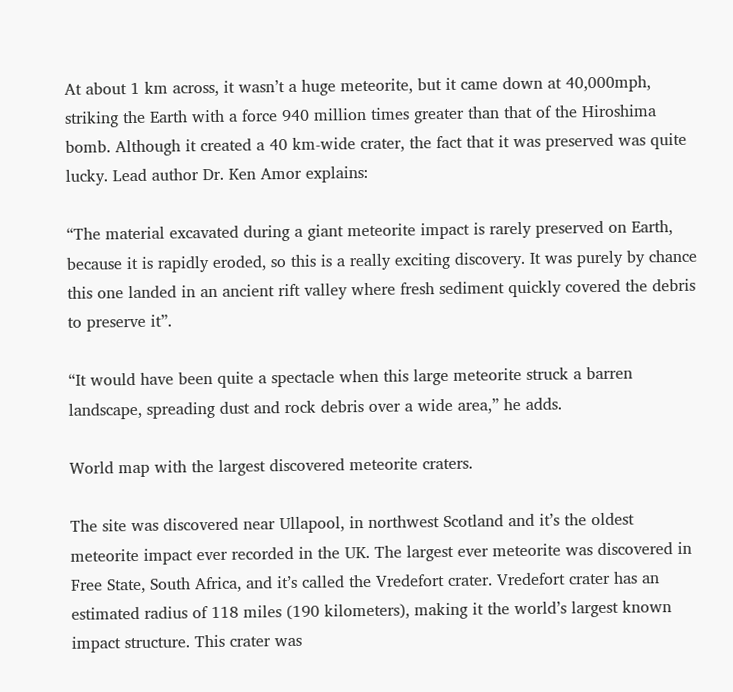At about 1 km across, it wasn’t a huge meteorite, but it came down at 40,000mph, striking the Earth with a force 940 million times greater than that of the Hiroshima bomb. Although it created a 40 km-wide crater, the fact that it was preserved was quite lucky. Lead author Dr. Ken Amor explains:

“The material excavated during a giant meteorite impact is rarely preserved on Earth, because it is rapidly eroded, so this is a really exciting discovery. It was purely by chance this one landed in an ancient rift valley where fresh sediment quickly covered the debris to preserve it”.

“It would have been quite a spectacle when this large meteorite struck a barren landscape, spreading dust and rock debris over a wide area,” he adds.

World map with the largest discovered meteorite craters.

The site was discovered near Ullapool, in northwest Scotland and it’s the oldest meteorite impact ever recorded in the UK. The largest ever meteorite was discovered in Free State, South Africa, and it’s called the Vredefort crater. Vredefort crater has an estimated radius of 118 miles (190 kilometers), making it the world’s largest known impact structure. This crater was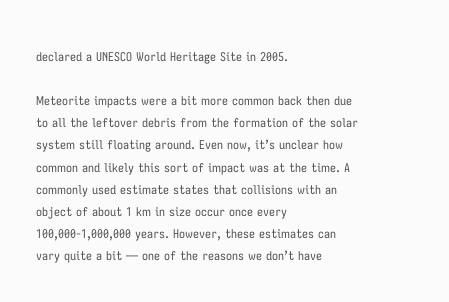declared a UNESCO World Heritage Site in 2005.

Meteorite impacts were a bit more common back then due to all the leftover debris from the formation of the solar system still floating around. Even now, it’s unclear how common and likely this sort of impact was at the time. A commonly used estimate states that collisions with an object of about 1 km in size occur once every 100,000-1,000,000 years. However, these estimates can vary quite a bit — one of the reasons we don’t have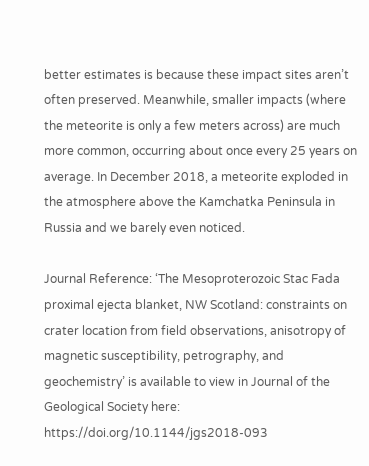better estimates is because these impact sites aren’t often preserved. Meanwhile, smaller impacts (where the meteorite is only a few meters across) are much more common, occurring about once every 25 years on average. In December 2018, a meteorite exploded in the atmosphere above the Kamchatka Peninsula in Russia and we barely even noticed.

Journal Reference: ‘The Mesoproterozoic Stac Fada proximal ejecta blanket, NW Scotland: constraints on crater location from field observations, anisotropy of magnetic susceptibility, petrography, and geochemistry’ is available to view in Journal of the Geological Society here: https://doi.org/10.1144/jgs2018-093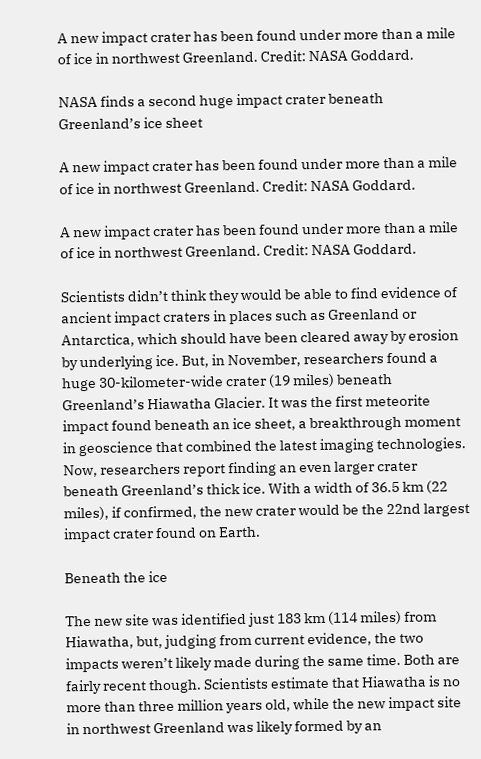A new impact crater has been found under more than a mile of ice in northwest Greenland. Credit: NASA Goddard.

NASA finds a second huge impact crater beneath Greenland’s ice sheet

A new impact crater has been found under more than a mile of ice in northwest Greenland. Credit: NASA Goddard.

A new impact crater has been found under more than a mile of ice in northwest Greenland. Credit: NASA Goddard.

Scientists didn’t think they would be able to find evidence of ancient impact craters in places such as Greenland or Antarctica, which should have been cleared away by erosion by underlying ice. But, in November, researchers found a huge 30-kilometer-wide crater (19 miles) beneath Greenland’s Hiawatha Glacier. It was the first meteorite impact found beneath an ice sheet, a breakthrough moment in geoscience that combined the latest imaging technologies. Now, researchers report finding an even larger crater beneath Greenland’s thick ice. With a width of 36.5 km (22 miles), if confirmed, the new crater would be the 22nd largest impact crater found on Earth.

Beneath the ice

The new site was identified just 183 km (114 miles) from Hiawatha, but, judging from current evidence, the two impacts weren’t likely made during the same time. Both are fairly recent though. Scientists estimate that Hiawatha is no more than three million years old, while the new impact site in northwest Greenland was likely formed by an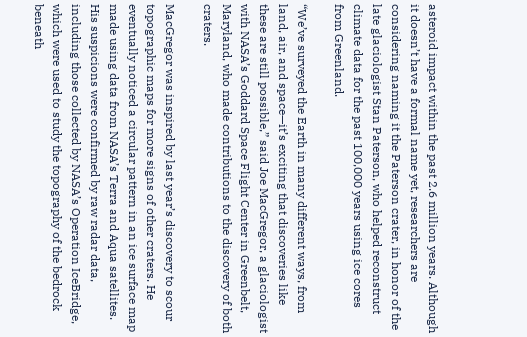asteroid impact within the past 2.6 million years. Although it doesn’t have a formal name yet, researchers are considering naming it the Paterson crater, in honor of the late glaciologist Stan Paterson, who helped reconstruct climate data for the past 100,000 years using ice cores from Greenland.

“We’ve surveyed the Earth in many different ways, from land, air, and space—it’s exciting that discoveries like these are still possible,” said Joe MacGregor, a glaciologist with NASA’s Goddard Space Flight Center in Greenbelt, Maryland, who made contributions to the discovery of both craters.

MacGregor was inspired by last year’s discovery to scour topographic maps for more signs of other craters. He eventually noticed a circular pattern in an ice surface map made using data from NASA’s Terra and Aqua satellites. His suspicions were confirmed by raw radar data, including those collected by NASA’s Operation IceBridge, which were used to study the topography of the bedrock beneath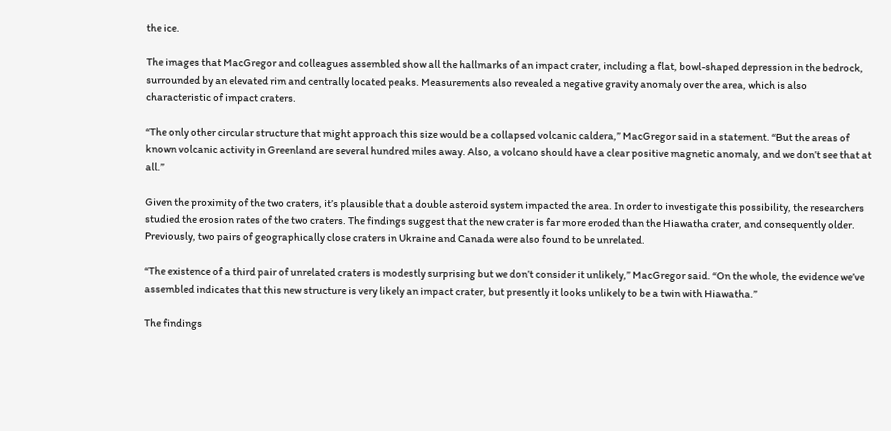the ice.

The images that MacGregor and colleagues assembled show all the hallmarks of an impact crater, including a flat, bowl-shaped depression in the bedrock, surrounded by an elevated rim and centrally located peaks. Measurements also revealed a negative gravity anomaly over the area, which is also characteristic of impact craters.

“The only other circular structure that might approach this size would be a collapsed volcanic caldera,” MacGregor said in a statement. “But the areas of known volcanic activity in Greenland are several hundred miles away. Also, a volcano should have a clear positive magnetic anomaly, and we don’t see that at all.”

Given the proximity of the two craters, it’s plausible that a double asteroid system impacted the area. In order to investigate this possibility, the researchers studied the erosion rates of the two craters. The findings suggest that the new crater is far more eroded than the Hiawatha crater, and consequently older. Previously, two pairs of geographically close craters in Ukraine and Canada were also found to be unrelated.

“The existence of a third pair of unrelated craters is modestly surprising but we don’t consider it unlikely,” MacGregor said. “On the whole, the evidence we’ve assembled indicates that this new structure is very likely an impact crater, but presently it looks unlikely to be a twin with Hiawatha.”

The findings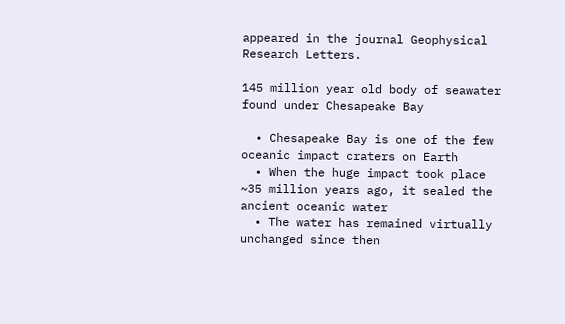appeared in the journal Geophysical Research Letters.

145 million year old body of seawater found under Chesapeake Bay

  • Chesapeake Bay is one of the few oceanic impact craters on Earth
  • When the huge impact took place ~35 million years ago, it sealed the ancient oceanic water
  • The water has remained virtually unchanged since then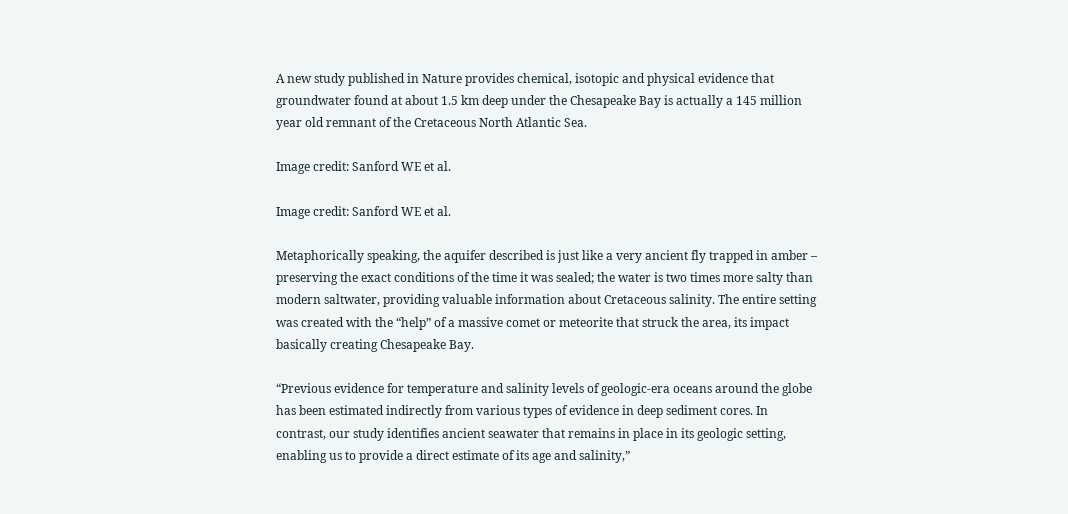A new study published in Nature provides chemical, isotopic and physical evidence that groundwater found at about 1.5 km deep under the Chesapeake Bay is actually a 145 million year old remnant of the Cretaceous North Atlantic Sea.

Image credit: Sanford WE et al.

Image credit: Sanford WE et al.

Metaphorically speaking, the aquifer described is just like a very ancient fly trapped in amber – preserving the exact conditions of the time it was sealed; the water is two times more salty than modern saltwater, providing valuable information about Cretaceous salinity. The entire setting was created with the “help” of a massive comet or meteorite that struck the area, its impact basically creating Chesapeake Bay.

“Previous evidence for temperature and salinity levels of geologic-era oceans around the globe has been estimated indirectly from various types of evidence in deep sediment cores. In contrast, our study identifies ancient seawater that remains in place in its geologic setting, enabling us to provide a direct estimate of its age and salinity,”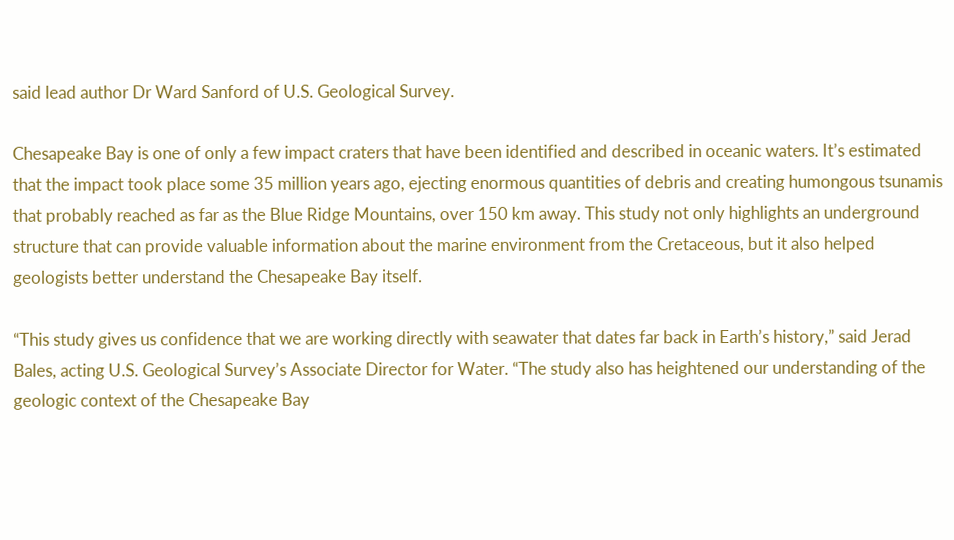said lead author Dr Ward Sanford of U.S. Geological Survey.

Chesapeake Bay is one of only a few impact craters that have been identified and described in oceanic waters. It’s estimated that the impact took place some 35 million years ago, ejecting enormous quantities of debris and creating humongous tsunamis that probably reached as far as the Blue Ridge Mountains, over 150 km away. This study not only highlights an underground structure that can provide valuable information about the marine environment from the Cretaceous, but it also helped geologists better understand the Chesapeake Bay itself.

“This study gives us confidence that we are working directly with seawater that dates far back in Earth’s history,” said Jerad Bales, acting U.S. Geological Survey’s Associate Director for Water. “The study also has heightened our understanding of the geologic context of the Chesapeake Bay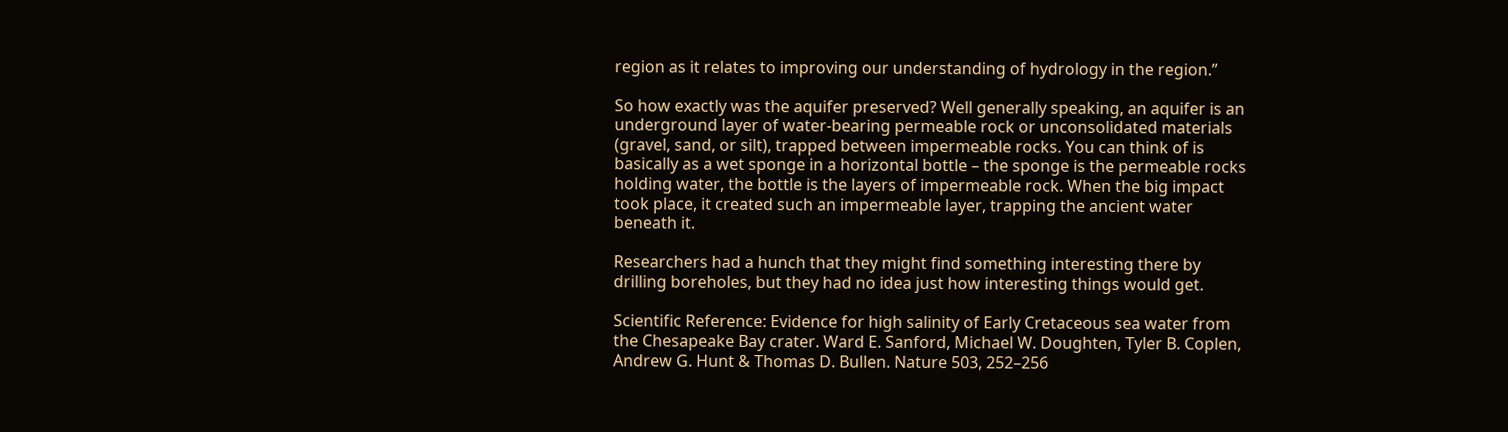region as it relates to improving our understanding of hydrology in the region.”

So how exactly was the aquifer preserved? Well generally speaking, an aquifer is an underground layer of water-bearing permeable rock or unconsolidated materials (gravel, sand, or silt), trapped between impermeable rocks. You can think of is basically as a wet sponge in a horizontal bottle – the sponge is the permeable rocks holding water, the bottle is the layers of impermeable rock. When the big impact took place, it created such an impermeable layer, trapping the ancient water beneath it.

Researchers had a hunch that they might find something interesting there by drilling boreholes, but they had no idea just how interesting things would get.

Scientific Reference: Evidence for high salinity of Early Cretaceous sea water from the Chesapeake Bay crater. Ward E. Sanford, Michael W. Doughten, Tyler B. Coplen, Andrew G. Hunt & Thomas D. Bullen. Nature 503, 252–256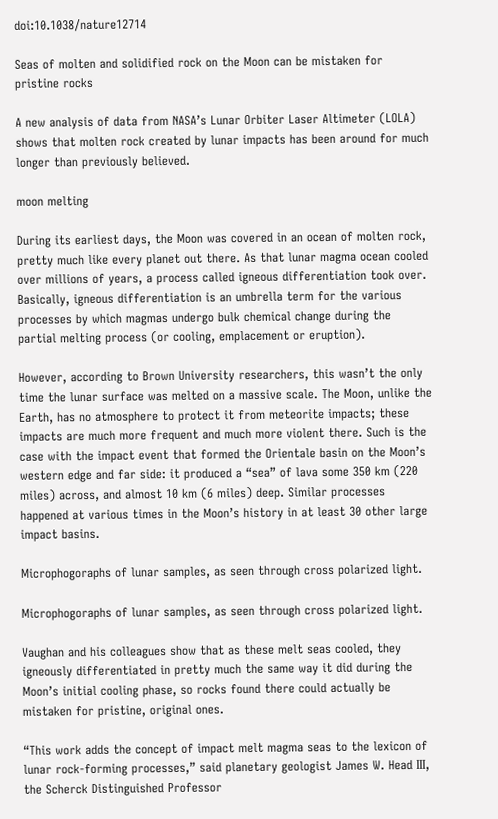doi:10.1038/nature12714

Seas of molten and solidified rock on the Moon can be mistaken for pristine rocks

A new analysis of data from NASA’s Lunar Orbiter Laser Altimeter (LOLA) shows that molten rock created by lunar impacts has been around for much longer than previously believed.

moon melting

During its earliest days, the Moon was covered in an ocean of molten rock, pretty much like every planet out there. As that lunar magma ocean cooled over millions of years, a process called igneous differentiation took over. Basically, igneous differentiation is an umbrella term for the various processes by which magmas undergo bulk chemical change during the partial melting process (or cooling, emplacement or eruption).

However, according to Brown University researchers, this wasn’t the only time the lunar surface was melted on a massive scale. The Moon, unlike the Earth, has no atmosphere to protect it from meteorite impacts; these impacts are much more frequent and much more violent there. Such is the case with the impact event that formed the Orientale basin on the Moon’s western edge and far side: it produced a “sea” of lava some 350 km (220 miles) across, and almost 10 km (6 miles) deep. Similar processes happened at various times in the Moon’s history in at least 30 other large impact basins.

Microphogoraphs of lunar samples, as seen through cross polarized light.

Microphogoraphs of lunar samples, as seen through cross polarized light.

Vaughan and his colleagues show that as these melt seas cooled, they igneously differentiated in pretty much the same way it did during the Moon’s initial cooling phase, so rocks found there could actually be mistaken for pristine, original ones.

“This work adds the concept of impact melt magma seas to the lexicon of lunar rock-forming processes,” said planetary geologist James W. Head III, the Scherck Distinguished Professor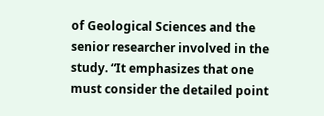of Geological Sciences and the senior researcher involved in the study. “It emphasizes that one must consider the detailed point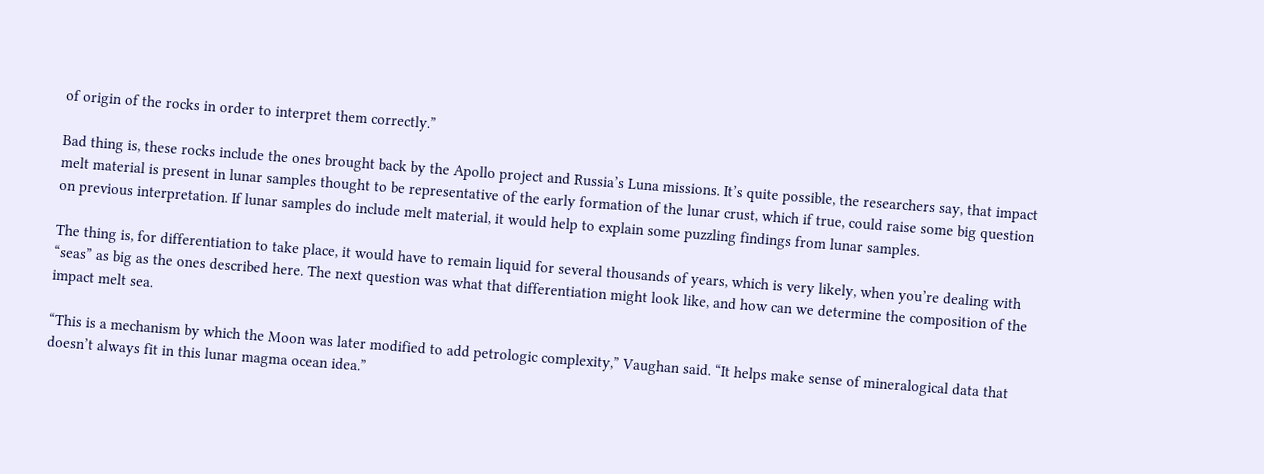of origin of the rocks in order to interpret them correctly.”

Bad thing is, these rocks include the ones brought back by the Apollo project and Russia’s Luna missions. It’s quite possible, the researchers say, that impact melt material is present in lunar samples thought to be representative of the early formation of the lunar crust, which if true, could raise some big question on previous interpretation. If lunar samples do include melt material, it would help to explain some puzzling findings from lunar samples.

The thing is, for differentiation to take place, it would have to remain liquid for several thousands of years, which is very likely, when you’re dealing with “seas” as big as the ones described here. The next question was what that differentiation might look like, and how can we determine the composition of the impact melt sea.

“This is a mechanism by which the Moon was later modified to add petrologic complexity,” Vaughan said. “It helps make sense of mineralogical data that doesn’t always fit in this lunar magma ocean idea.”